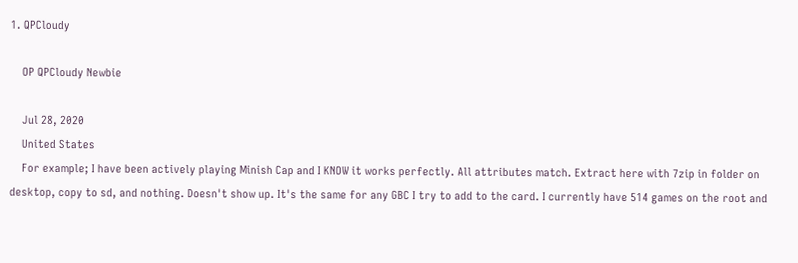1. QPCloudy

    OP QPCloudy Newbie

    Jul 28, 2020
    United States
    For example; I have been actively playing Minish Cap and I KNOW it works perfectly. All attributes match. Extract here with 7zip in folder on desktop, copy to sd, and nothing. Doesn't show up. It's the same for any GBC I try to add to the card. I currently have 514 games on the root and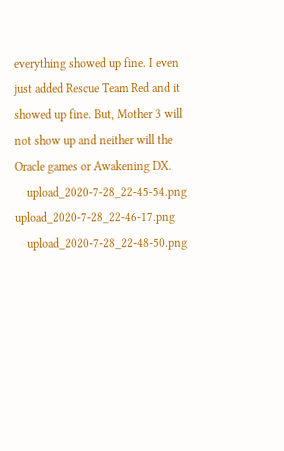everything showed up fine. I even just added Rescue Team Red and it showed up fine. But, Mother 3 will not show up and neither will the Oracle games or Awakening DX.
    upload_2020-7-28_22-45-54.png upload_2020-7-28_22-46-17.png
    upload_2020-7-28_22-48-50.png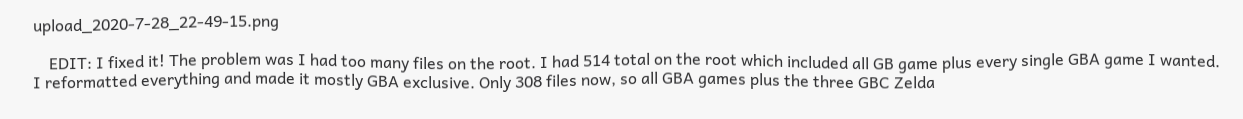upload_2020-7-28_22-49-15.png

    EDIT: I fixed it! The problem was I had too many files on the root. I had 514 total on the root which included all GB game plus every single GBA game I wanted. I reformatted everything and made it mostly GBA exclusive. Only 308 files now, so all GBA games plus the three GBC Zelda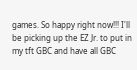games. So happy right now!!! I'll be picking up the EZ Jr. to put in my tft GBC and have all GBC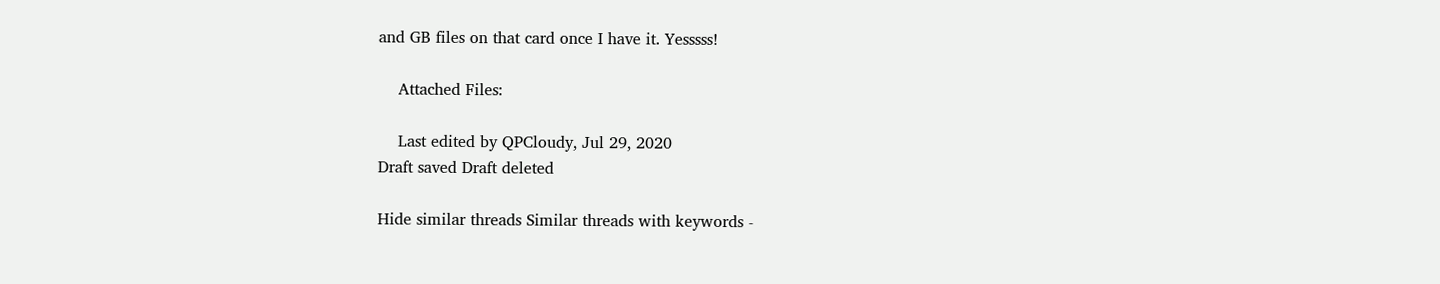and GB files on that card once I have it. Yesssss!

    Attached Files:

    Last edited by QPCloudy, Jul 29, 2020
Draft saved Draft deleted

Hide similar threads Similar threads with keywords -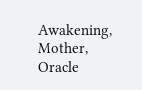Awakening, Mother, Oracle